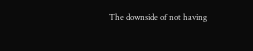The downside of not having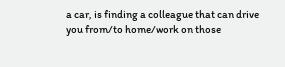a car, is finding a colleague that can drive you from/to home/work on those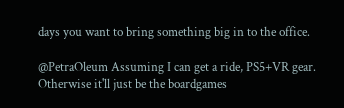days you want to bring something big in to the office.

@PetraOleum Assuming I can get a ride, PS5+VR gear.
Otherwise it'll just be the boardgames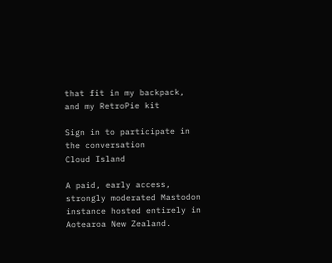that fit in my backpack, and my RetroPie kit

Sign in to participate in the conversation
Cloud Island

A paid, early access, strongly moderated Mastodon instance hosted entirely in Aotearoa New Zealand.